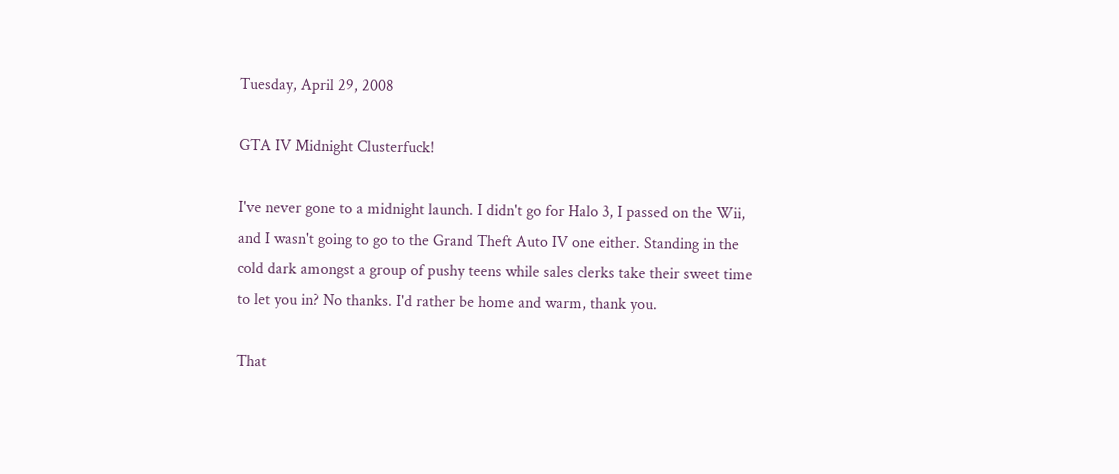Tuesday, April 29, 2008

GTA IV Midnight Clusterfuck!

I've never gone to a midnight launch. I didn't go for Halo 3, I passed on the Wii, and I wasn't going to go to the Grand Theft Auto IV one either. Standing in the cold dark amongst a group of pushy teens while sales clerks take their sweet time to let you in? No thanks. I'd rather be home and warm, thank you.

That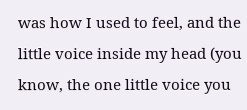was how I used to feel, and the little voice inside my head (you know, the one little voice you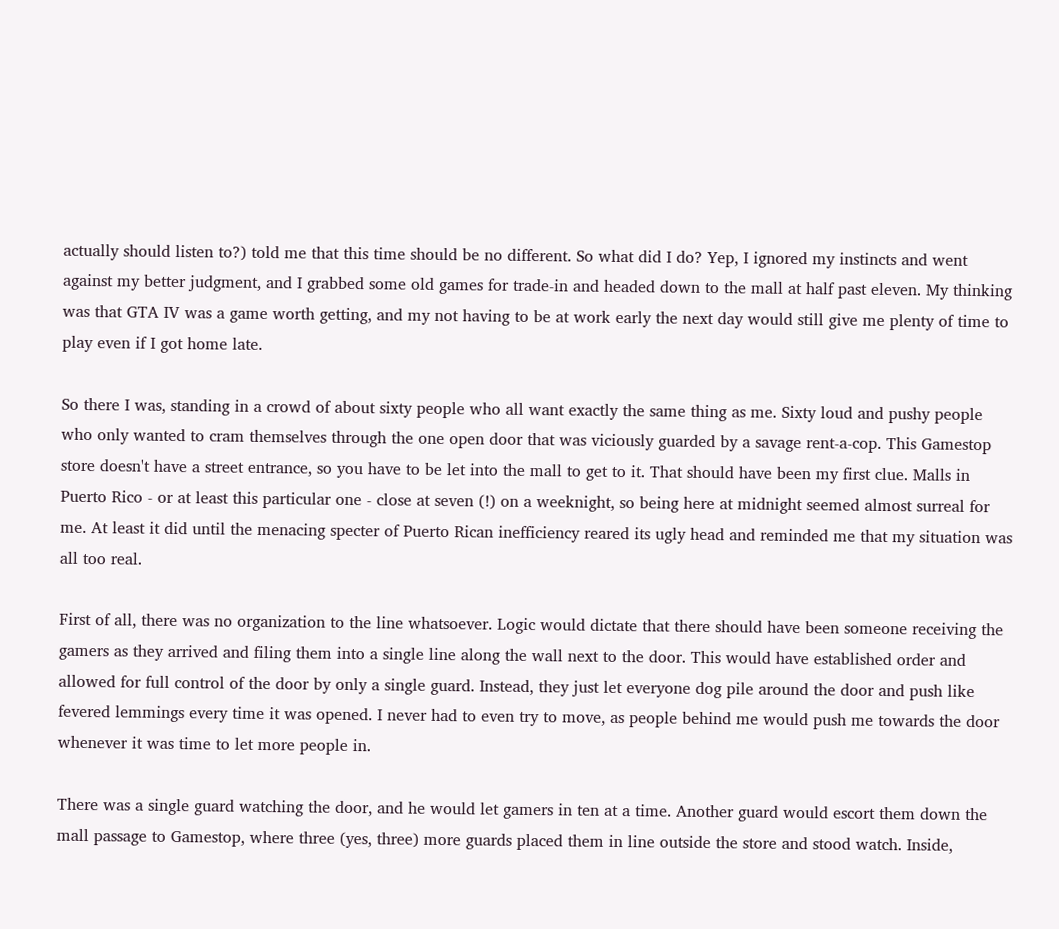actually should listen to?) told me that this time should be no different. So what did I do? Yep, I ignored my instincts and went against my better judgment, and I grabbed some old games for trade-in and headed down to the mall at half past eleven. My thinking was that GTA IV was a game worth getting, and my not having to be at work early the next day would still give me plenty of time to play even if I got home late.

So there I was, standing in a crowd of about sixty people who all want exactly the same thing as me. Sixty loud and pushy people who only wanted to cram themselves through the one open door that was viciously guarded by a savage rent-a-cop. This Gamestop store doesn't have a street entrance, so you have to be let into the mall to get to it. That should have been my first clue. Malls in Puerto Rico - or at least this particular one - close at seven (!) on a weeknight, so being here at midnight seemed almost surreal for me. At least it did until the menacing specter of Puerto Rican inefficiency reared its ugly head and reminded me that my situation was all too real.

First of all, there was no organization to the line whatsoever. Logic would dictate that there should have been someone receiving the gamers as they arrived and filing them into a single line along the wall next to the door. This would have established order and allowed for full control of the door by only a single guard. Instead, they just let everyone dog pile around the door and push like fevered lemmings every time it was opened. I never had to even try to move, as people behind me would push me towards the door whenever it was time to let more people in.

There was a single guard watching the door, and he would let gamers in ten at a time. Another guard would escort them down the mall passage to Gamestop, where three (yes, three) more guards placed them in line outside the store and stood watch. Inside,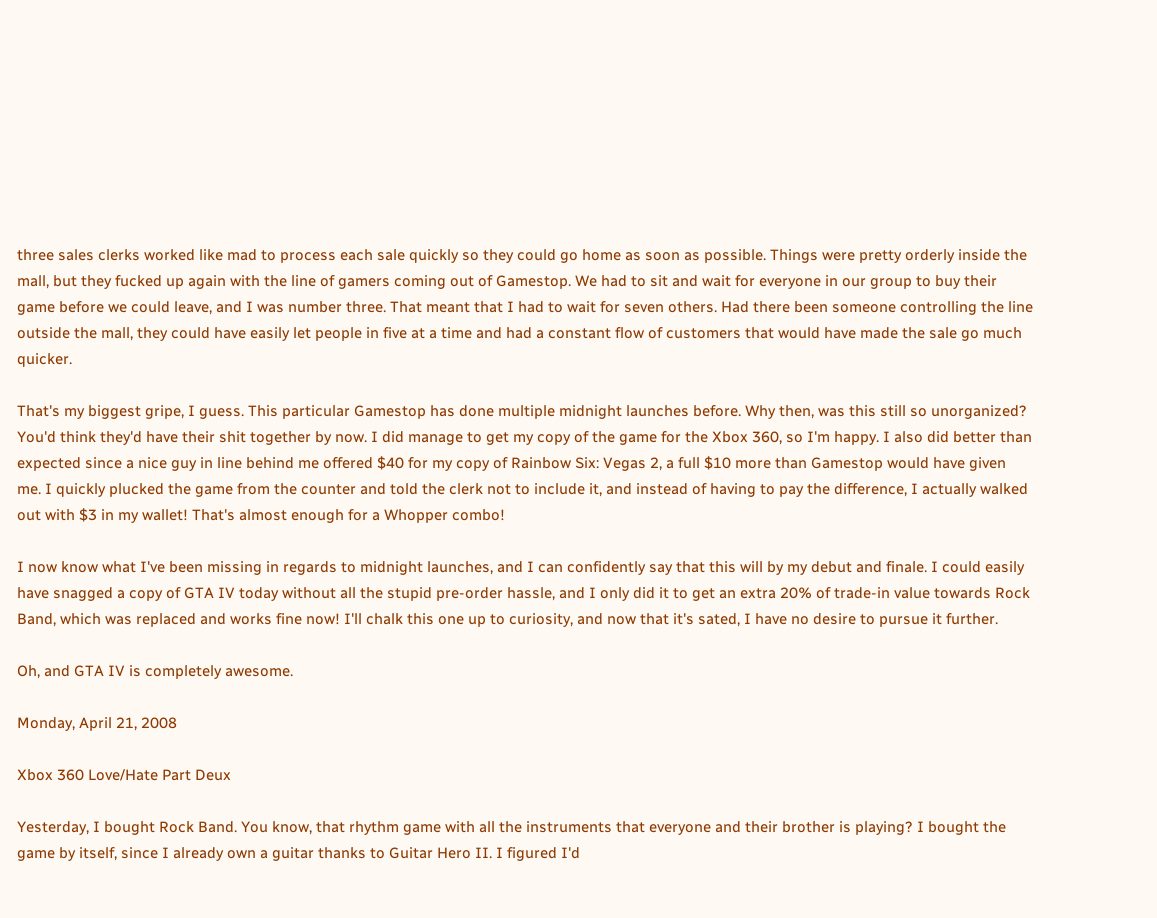three sales clerks worked like mad to process each sale quickly so they could go home as soon as possible. Things were pretty orderly inside the mall, but they fucked up again with the line of gamers coming out of Gamestop. We had to sit and wait for everyone in our group to buy their game before we could leave, and I was number three. That meant that I had to wait for seven others. Had there been someone controlling the line outside the mall, they could have easily let people in five at a time and had a constant flow of customers that would have made the sale go much quicker.

That's my biggest gripe, I guess. This particular Gamestop has done multiple midnight launches before. Why then, was this still so unorganized? You'd think they'd have their shit together by now. I did manage to get my copy of the game for the Xbox 360, so I'm happy. I also did better than expected since a nice guy in line behind me offered $40 for my copy of Rainbow Six: Vegas 2, a full $10 more than Gamestop would have given me. I quickly plucked the game from the counter and told the clerk not to include it, and instead of having to pay the difference, I actually walked out with $3 in my wallet! That's almost enough for a Whopper combo!

I now know what I've been missing in regards to midnight launches, and I can confidently say that this will by my debut and finale. I could easily have snagged a copy of GTA IV today without all the stupid pre-order hassle, and I only did it to get an extra 20% of trade-in value towards Rock Band, which was replaced and works fine now! I'll chalk this one up to curiosity, and now that it's sated, I have no desire to pursue it further.

Oh, and GTA IV is completely awesome.

Monday, April 21, 2008

Xbox 360 Love/Hate Part Deux

Yesterday, I bought Rock Band. You know, that rhythm game with all the instruments that everyone and their brother is playing? I bought the game by itself, since I already own a guitar thanks to Guitar Hero II. I figured I'd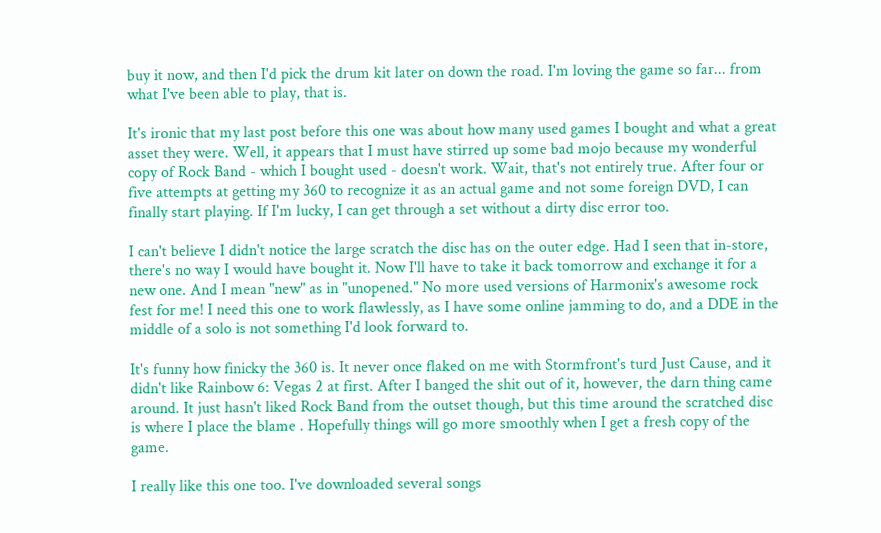buy it now, and then I'd pick the drum kit later on down the road. I'm loving the game so far... from what I've been able to play, that is.

It's ironic that my last post before this one was about how many used games I bought and what a great asset they were. Well, it appears that I must have stirred up some bad mojo because my wonderful copy of Rock Band - which I bought used - doesn't work. Wait, that's not entirely true. After four or five attempts at getting my 360 to recognize it as an actual game and not some foreign DVD, I can finally start playing. If I'm lucky, I can get through a set without a dirty disc error too.

I can't believe I didn't notice the large scratch the disc has on the outer edge. Had I seen that in-store, there's no way I would have bought it. Now I'll have to take it back tomorrow and exchange it for a new one. And I mean "new" as in "unopened." No more used versions of Harmonix's awesome rock fest for me! I need this one to work flawlessly, as I have some online jamming to do, and a DDE in the middle of a solo is not something I'd look forward to.

It's funny how finicky the 360 is. It never once flaked on me with Stormfront's turd Just Cause, and it didn't like Rainbow 6: Vegas 2 at first. After I banged the shit out of it, however, the darn thing came around. It just hasn't liked Rock Band from the outset though, but this time around the scratched disc is where I place the blame . Hopefully things will go more smoothly when I get a fresh copy of the game.

I really like this one too. I've downloaded several songs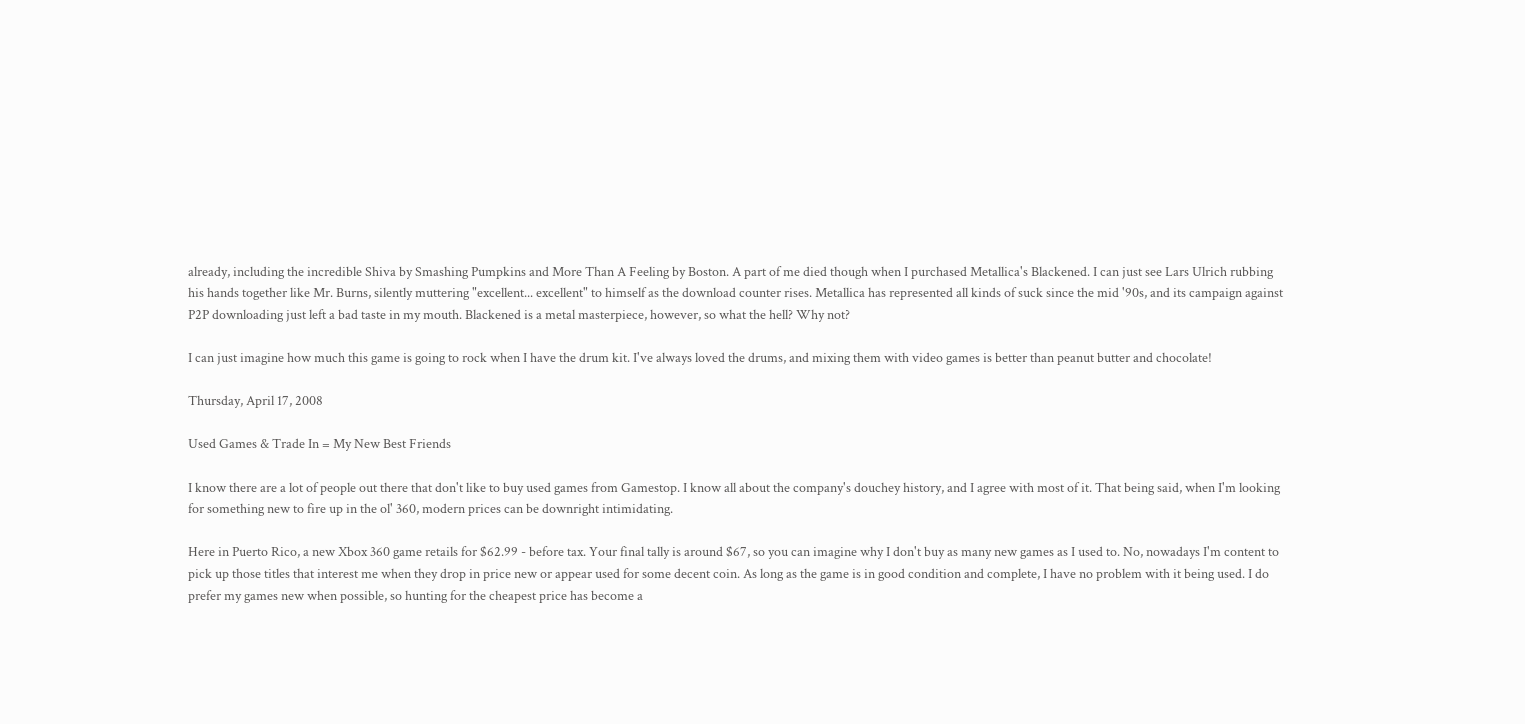already, including the incredible Shiva by Smashing Pumpkins and More Than A Feeling by Boston. A part of me died though when I purchased Metallica's Blackened. I can just see Lars Ulrich rubbing his hands together like Mr. Burns, silently muttering "excellent... excellent" to himself as the download counter rises. Metallica has represented all kinds of suck since the mid '90s, and its campaign against P2P downloading just left a bad taste in my mouth. Blackened is a metal masterpiece, however, so what the hell? Why not?

I can just imagine how much this game is going to rock when I have the drum kit. I've always loved the drums, and mixing them with video games is better than peanut butter and chocolate!

Thursday, April 17, 2008

Used Games & Trade In = My New Best Friends

I know there are a lot of people out there that don't like to buy used games from Gamestop. I know all about the company's douchey history, and I agree with most of it. That being said, when I'm looking for something new to fire up in the ol' 360, modern prices can be downright intimidating.

Here in Puerto Rico, a new Xbox 360 game retails for $62.99 - before tax. Your final tally is around $67, so you can imagine why I don't buy as many new games as I used to. No, nowadays I'm content to pick up those titles that interest me when they drop in price new or appear used for some decent coin. As long as the game is in good condition and complete, I have no problem with it being used. I do prefer my games new when possible, so hunting for the cheapest price has become a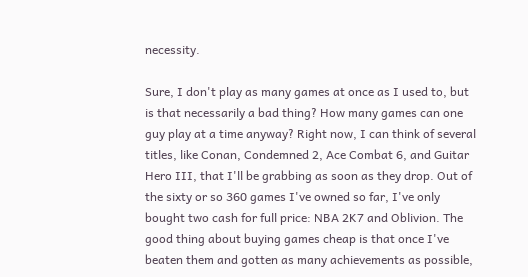necessity.

Sure, I don't play as many games at once as I used to, but is that necessarily a bad thing? How many games can one guy play at a time anyway? Right now, I can think of several titles, like Conan, Condemned 2, Ace Combat 6, and Guitar Hero III, that I'll be grabbing as soon as they drop. Out of the sixty or so 360 games I've owned so far, I've only bought two cash for full price: NBA 2K7 and Oblivion. The good thing about buying games cheap is that once I've beaten them and gotten as many achievements as possible,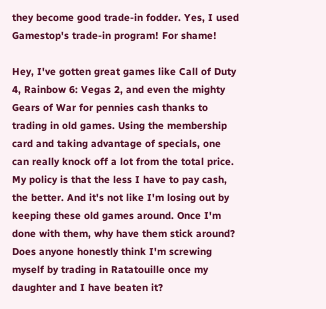they become good trade-in fodder. Yes, I used Gamestop's trade-in program! For shame!

Hey, I've gotten great games like Call of Duty 4, Rainbow 6: Vegas 2, and even the mighty Gears of War for pennies cash thanks to trading in old games. Using the membership card and taking advantage of specials, one can really knock off a lot from the total price. My policy is that the less I have to pay cash, the better. And it's not like I'm losing out by keeping these old games around. Once I'm done with them, why have them stick around? Does anyone honestly think I'm screwing myself by trading in Ratatouille once my daughter and I have beaten it?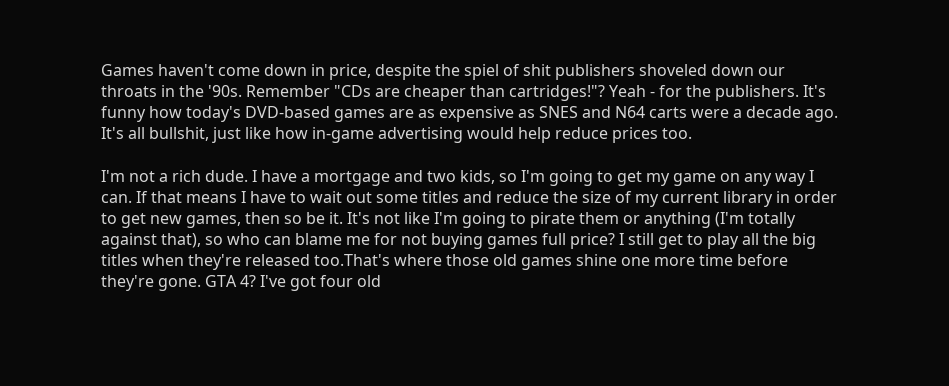Games haven't come down in price, despite the spiel of shit publishers shoveled down our throats in the '90s. Remember "CDs are cheaper than cartridges!"? Yeah - for the publishers. It's funny how today's DVD-based games are as expensive as SNES and N64 carts were a decade ago. It's all bullshit, just like how in-game advertising would help reduce prices too.

I'm not a rich dude. I have a mortgage and two kids, so I'm going to get my game on any way I can. If that means I have to wait out some titles and reduce the size of my current library in order to get new games, then so be it. It's not like I'm going to pirate them or anything (I'm totally against that), so who can blame me for not buying games full price? I still get to play all the big titles when they're released too.That's where those old games shine one more time before they're gone. GTA 4? I've got four old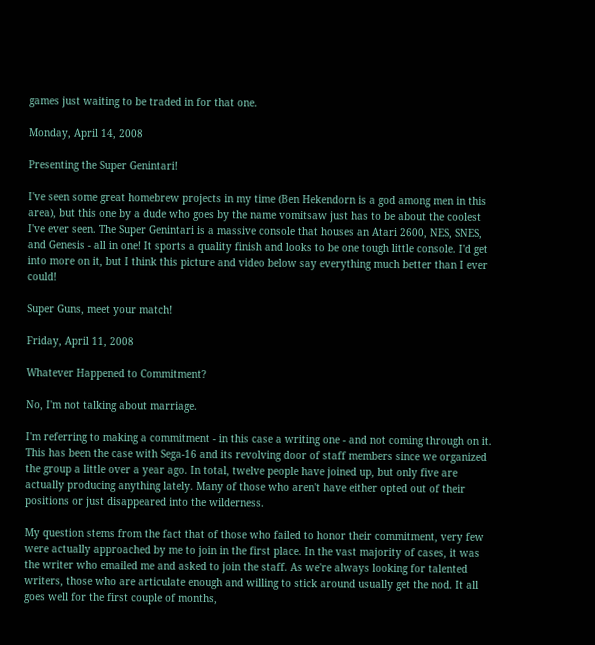games just waiting to be traded in for that one.

Monday, April 14, 2008

Presenting the Super Genintari!

I've seen some great homebrew projects in my time (Ben Hekendorn is a god among men in this area), but this one by a dude who goes by the name vomitsaw just has to be about the coolest I've ever seen. The Super Genintari is a massive console that houses an Atari 2600, NES, SNES, and Genesis - all in one! It sports a quality finish and looks to be one tough little console. I'd get into more on it, but I think this picture and video below say everything much better than I ever could!

Super Guns, meet your match!

Friday, April 11, 2008

Whatever Happened to Commitment?

No, I'm not talking about marriage.

I'm referring to making a commitment - in this case a writing one - and not coming through on it. This has been the case with Sega-16 and its revolving door of staff members since we organized the group a little over a year ago. In total, twelve people have joined up, but only five are actually producing anything lately. Many of those who aren't have either opted out of their positions or just disappeared into the wilderness.

My question stems from the fact that of those who failed to honor their commitment, very few were actually approached by me to join in the first place. In the vast majority of cases, it was the writer who emailed me and asked to join the staff. As we're always looking for talented writers, those who are articulate enough and willing to stick around usually get the nod. It all goes well for the first couple of months,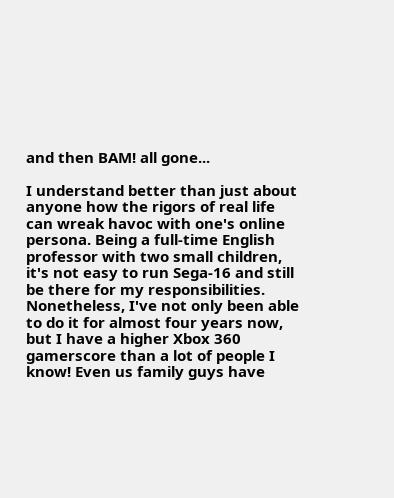and then BAM! all gone...

I understand better than just about anyone how the rigors of real life can wreak havoc with one's online persona. Being a full-time English professor with two small children, it's not easy to run Sega-16 and still be there for my responsibilities. Nonetheless, I've not only been able to do it for almost four years now, but I have a higher Xbox 360 gamerscore than a lot of people I know! Even us family guys have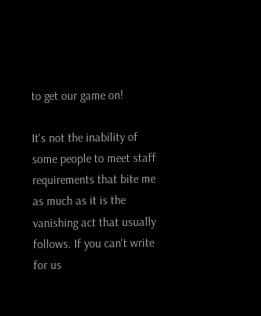to get our game on!

It's not the inability of some people to meet staff requirements that bite me as much as it is the vanishing act that usually follows. If you can't write for us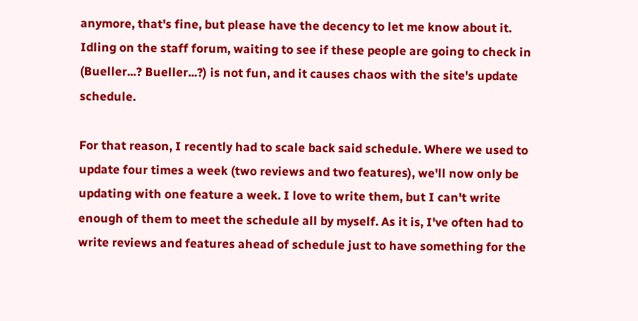anymore, that's fine, but please have the decency to let me know about it. Idling on the staff forum, waiting to see if these people are going to check in (Bueller...? Bueller...?) is not fun, and it causes chaos with the site's update schedule.

For that reason, I recently had to scale back said schedule. Where we used to update four times a week (two reviews and two features), we'll now only be updating with one feature a week. I love to write them, but I can't write enough of them to meet the schedule all by myself. As it is, I've often had to write reviews and features ahead of schedule just to have something for the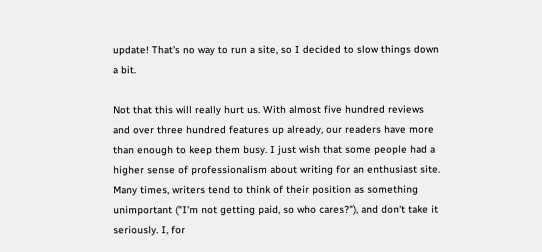update! That's no way to run a site, so I decided to slow things down a bit.

Not that this will really hurt us. With almost five hundred reviews and over three hundred features up already, our readers have more than enough to keep them busy. I just wish that some people had a higher sense of professionalism about writing for an enthusiast site. Many times, writers tend to think of their position as something unimportant ("I'm not getting paid, so who cares?"), and don't take it seriously. I, for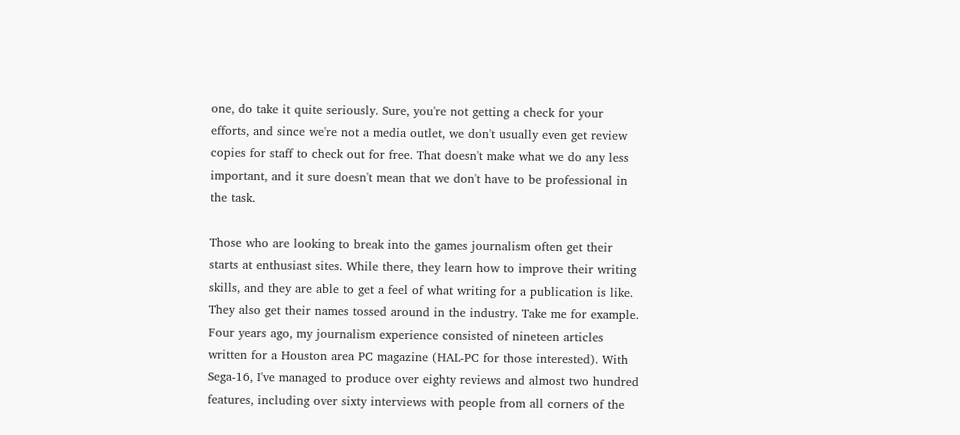one, do take it quite seriously. Sure, you're not getting a check for your efforts, and since we're not a media outlet, we don't usually even get review copies for staff to check out for free. That doesn't make what we do any less important, and it sure doesn't mean that we don't have to be professional in the task.

Those who are looking to break into the games journalism often get their starts at enthusiast sites. While there, they learn how to improve their writing skills, and they are able to get a feel of what writing for a publication is like. They also get their names tossed around in the industry. Take me for example. Four years ago, my journalism experience consisted of nineteen articles written for a Houston area PC magazine (HAL-PC for those interested). With Sega-16, I've managed to produce over eighty reviews and almost two hundred features, including over sixty interviews with people from all corners of the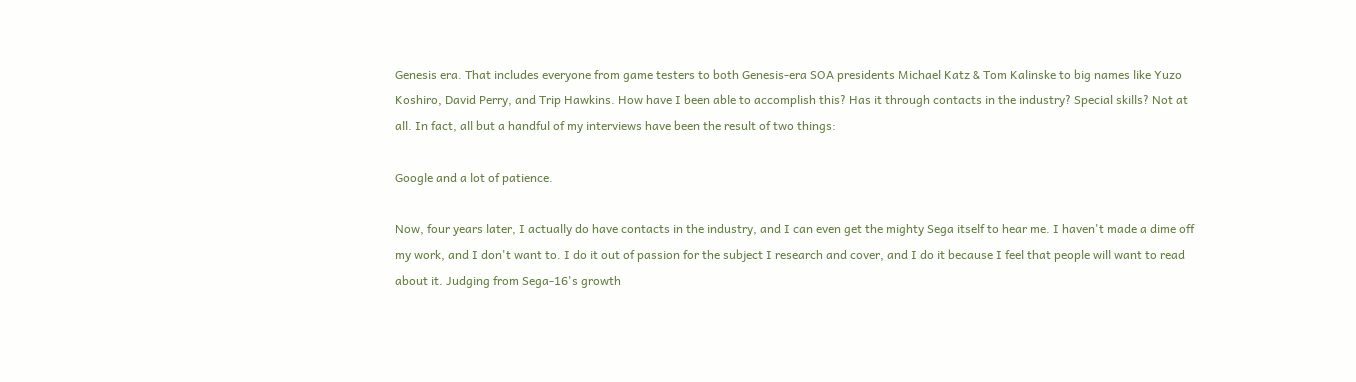Genesis era. That includes everyone from game testers to both Genesis-era SOA presidents Michael Katz & Tom Kalinske to big names like Yuzo Koshiro, David Perry, and Trip Hawkins. How have I been able to accomplish this? Has it through contacts in the industry? Special skills? Not at all. In fact, all but a handful of my interviews have been the result of two things:

Google and a lot of patience.

Now, four years later, I actually do have contacts in the industry, and I can even get the mighty Sega itself to hear me. I haven't made a dime off my work, and I don't want to. I do it out of passion for the subject I research and cover, and I do it because I feel that people will want to read about it. Judging from Sega-16's growth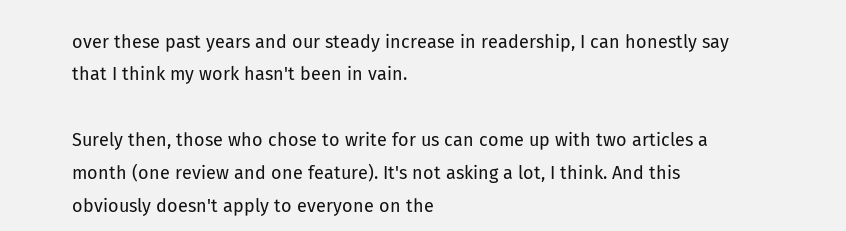over these past years and our steady increase in readership, I can honestly say that I think my work hasn't been in vain.

Surely then, those who chose to write for us can come up with two articles a month (one review and one feature). It's not asking a lot, I think. And this obviously doesn't apply to everyone on the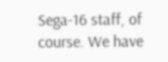Sega-16 staff, of course. We have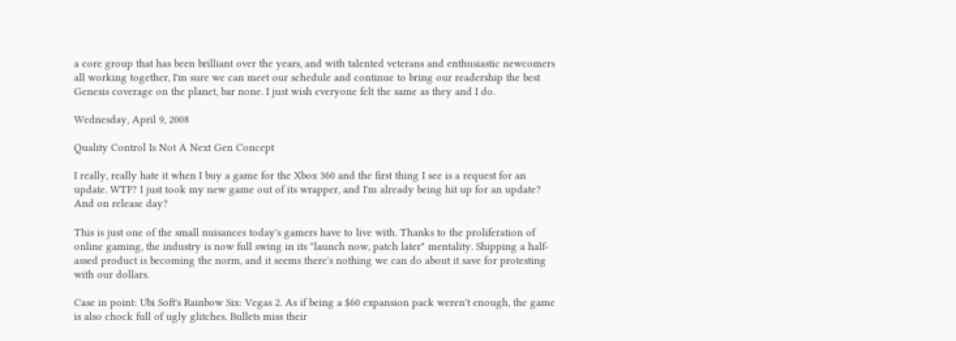a core group that has been brilliant over the years, and with talented veterans and enthusiastic newcomers all working together, I'm sure we can meet our schedule and continue to bring our readership the best Genesis coverage on the planet, bar none. I just wish everyone felt the same as they and I do.

Wednesday, April 9, 2008

Quality Control Is Not A Next Gen Concept

I really, really hate it when I buy a game for the Xbox 360 and the first thing I see is a request for an update. WTF? I just took my new game out of its wrapper, and I'm already being hit up for an update? And on release day?

This is just one of the small nuisances today's gamers have to live with. Thanks to the proliferation of online gaming, the industry is now full swing in its "launch now, patch later" mentality. Shipping a half-assed product is becoming the norm, and it seems there's nothing we can do about it save for protesting with our dollars.

Case in point: Ubi Soft's Rainbow Six: Vegas 2. As if being a $60 expansion pack weren't enough, the game is also chock full of ugly glitches. Bullets miss their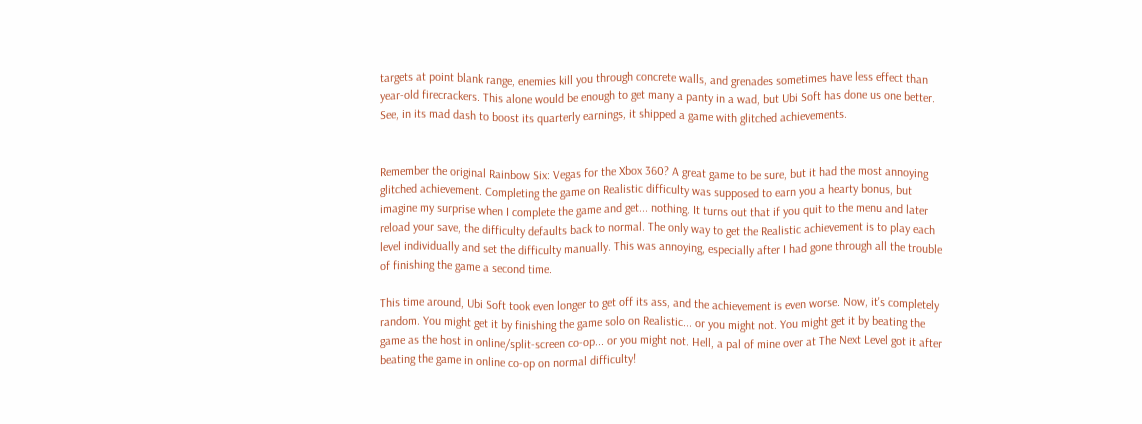targets at point blank range, enemies kill you through concrete walls, and grenades sometimes have less effect than year-old firecrackers. This alone would be enough to get many a panty in a wad, but Ubi Soft has done us one better. See, in its mad dash to boost its quarterly earnings, it shipped a game with glitched achievements.


Remember the original Rainbow Six: Vegas for the Xbox 360? A great game to be sure, but it had the most annoying glitched achievement. Completing the game on Realistic difficulty was supposed to earn you a hearty bonus, but imagine my surprise when I complete the game and get... nothing. It turns out that if you quit to the menu and later reload your save, the difficulty defaults back to normal. The only way to get the Realistic achievement is to play each level individually and set the difficulty manually. This was annoying, especially after I had gone through all the trouble of finishing the game a second time.

This time around, Ubi Soft took even longer to get off its ass, and the achievement is even worse. Now, it's completely random. You might get it by finishing the game solo on Realistic... or you might not. You might get it by beating the game as the host in online/split-screen co-op... or you might not. Hell, a pal of mine over at The Next Level got it after beating the game in online co-op on normal difficulty!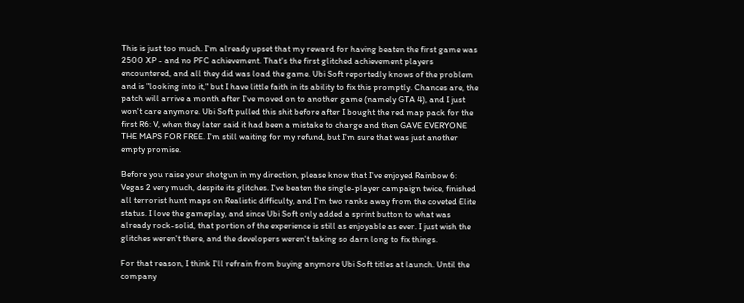This is just too much. I'm already upset that my reward for having beaten the first game was 2500 XP - and no PFC achievement. That's the first glitched achievement players encountered, and all they did was load the game. Ubi Soft reportedly knows of the problem and is "looking into it," but I have little faith in its ability to fix this promptly. Chances are, the patch will arrive a month after I've moved on to another game (namely GTA 4), and I just won't care anymore. Ubi Soft pulled this shit before after I bought the red map pack for the first R6: V, when they later said it had been a mistake to charge and then GAVE EVERYONE THE MAPS FOR FREE. I'm still waiting for my refund, but I'm sure that was just another empty promise.

Before you raise your shotgun in my direction, please know that I've enjoyed Rainbow 6: Vegas 2 very much, despite its glitches. I've beaten the single-player campaign twice, finished all terrorist hunt maps on Realistic difficulty, and I'm two ranks away from the coveted Elite status. I love the gameplay, and since Ubi Soft only added a sprint button to what was already rock-solid, that portion of the experience is still as enjoyable as ever. I just wish the glitches weren't there, and the developers weren't taking so darn long to fix things.

For that reason, I think I'll refrain from buying anymore Ubi Soft titles at launch. Until the company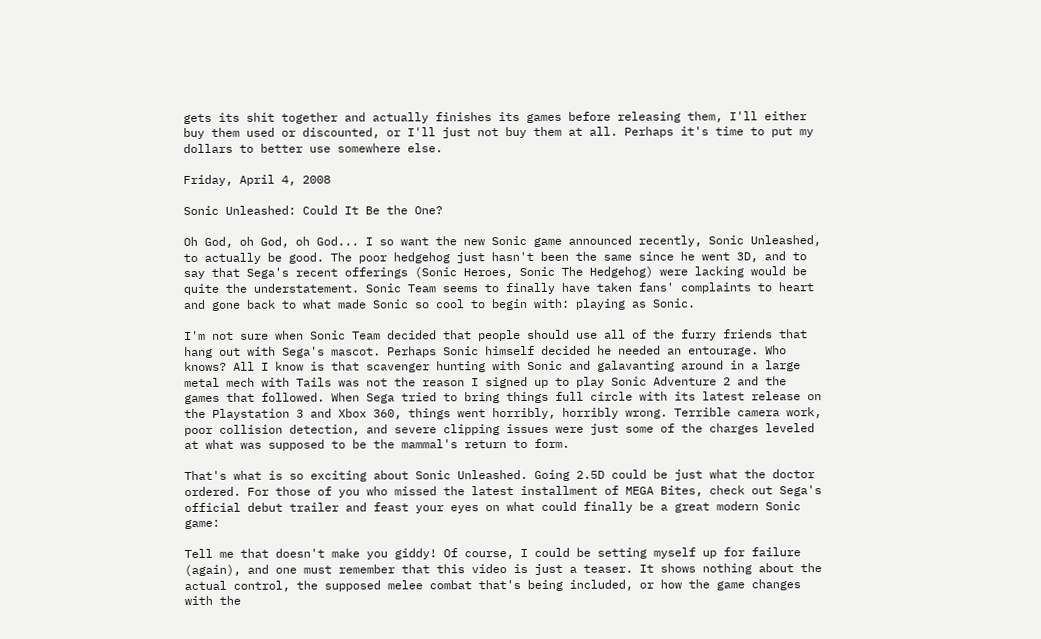gets its shit together and actually finishes its games before releasing them, I'll either buy them used or discounted, or I'll just not buy them at all. Perhaps it's time to put my dollars to better use somewhere else.

Friday, April 4, 2008

Sonic Unleashed: Could It Be the One?

Oh God, oh God, oh God... I so want the new Sonic game announced recently, Sonic Unleashed, to actually be good. The poor hedgehog just hasn't been the same since he went 3D, and to say that Sega's recent offerings (Sonic Heroes, Sonic The Hedgehog) were lacking would be quite the understatement. Sonic Team seems to finally have taken fans' complaints to heart and gone back to what made Sonic so cool to begin with: playing as Sonic.

I'm not sure when Sonic Team decided that people should use all of the furry friends that hang out with Sega's mascot. Perhaps Sonic himself decided he needed an entourage. Who knows? All I know is that scavenger hunting with Sonic and galavanting around in a large metal mech with Tails was not the reason I signed up to play Sonic Adventure 2 and the games that followed. When Sega tried to bring things full circle with its latest release on the Playstation 3 and Xbox 360, things went horribly, horribly wrong. Terrible camera work, poor collision detection, and severe clipping issues were just some of the charges leveled at what was supposed to be the mammal's return to form.

That's what is so exciting about Sonic Unleashed. Going 2.5D could be just what the doctor ordered. For those of you who missed the latest installment of MEGA Bites, check out Sega's official debut trailer and feast your eyes on what could finally be a great modern Sonic game:

Tell me that doesn't make you giddy! Of course, I could be setting myself up for failure (again), and one must remember that this video is just a teaser. It shows nothing about the actual control, the supposed melee combat that's being included, or how the game changes with the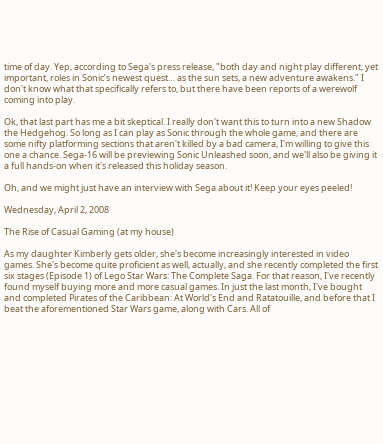time of day. Yep, according to Sega's press release, "both day and night play different, yet important, roles in Sonic’s newest quest… as the sun sets, a new adventure awakens." I don't know what that specifically refers to, but there have been reports of a werewolf coming into play.

Ok, that last part has me a bit skeptical. I really don't want this to turn into a new Shadow the Hedgehog. So long as I can play as Sonic through the whole game, and there are some nifty platforming sections that aren't killed by a bad camera, I'm willing to give this one a chance. Sega-16 will be previewing Sonic Unleashed soon, and we'll also be giving it a full hands-on when it's released this holiday season.

Oh, and we might just have an interview with Sega about it! Keep your eyes peeled!

Wednesday, April 2, 2008

The Rise of Casual Gaming (at my house)

As my daughter Kimberly gets older, she's become increasingly interested in video games. She's become quite proficient as well, actually, and she recently completed the first six stages (Episode 1) of Lego Star Wars: The Complete Saga. For that reason, I've recently found myself buying more and more casual games. In just the last month, I've bought and completed Pirates of the Caribbean: At World's End and Ratatouille, and before that I beat the aforementioned Star Wars game, along with Cars. All of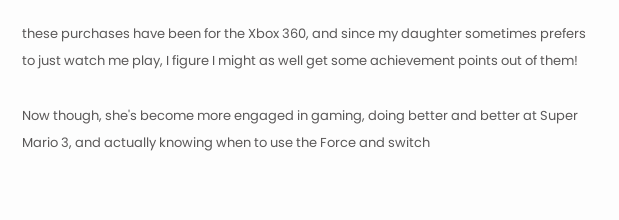these purchases have been for the Xbox 360, and since my daughter sometimes prefers to just watch me play, I figure I might as well get some achievement points out of them!

Now though, she's become more engaged in gaming, doing better and better at Super Mario 3, and actually knowing when to use the Force and switch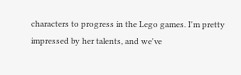characters to progress in the Lego games. I'm pretty impressed by her talents, and we've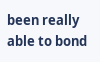been really able to bond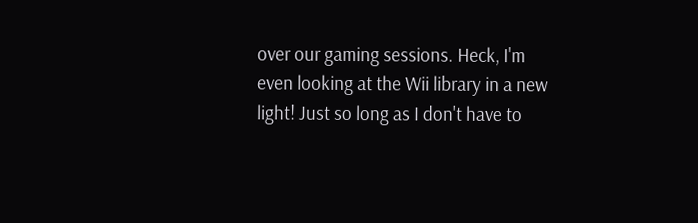over our gaming sessions. Heck, I'm even looking at the Wii library in a new light! Just so long as I don't have to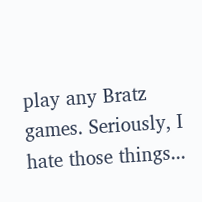play any Bratz games. Seriously, I hate those things...